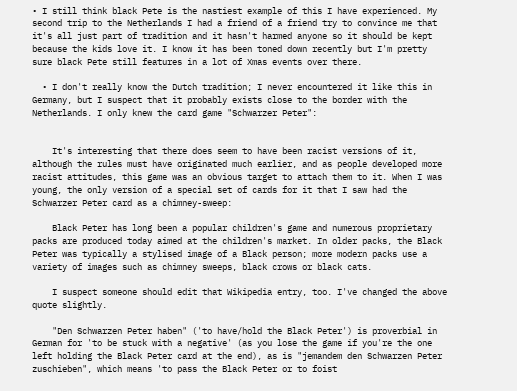• I still think black Pete is the nastiest example of this I have experienced. My second trip to the Netherlands I had a friend of a friend try to convince me that it's all just part of tradition and it hasn't harmed anyone so it should be kept because the kids love it. I know it has been toned down recently but I'm pretty sure black Pete still features in a lot of Xmas events over there.

  • I don't really know the Dutch tradition; I never encountered it like this in Germany, but I suspect that it probably exists close to the border with the Netherlands. I only knew the card game "Schwarzer Peter":


    It's interesting that there does seem to have been racist versions of it, although the rules must have originated much earlier, and as people developed more racist attitudes, this game was an obvious target to attach them to it. When I was young, the only version of a special set of cards for it that I saw had the Schwarzer Peter card as a chimney-sweep:

    Black Peter has long been a popular children's game and numerous proprietary packs are produced today aimed at the children's market. In older packs, the Black Peter was typically a stylised image of a Black person; more modern packs use a variety of images such as chimney sweeps, black crows or black cats.

    I suspect someone should edit that Wikipedia entry, too. I've changed the above quote slightly.

    "Den Schwarzen Peter haben" ('to have/hold the Black Peter') is proverbial in German for 'to be stuck with a negative' (as you lose the game if you're the one left holding the Black Peter card at the end), as is "jemandem den Schwarzen Peter zuschieben", which means 'to pass the Black Peter or to foist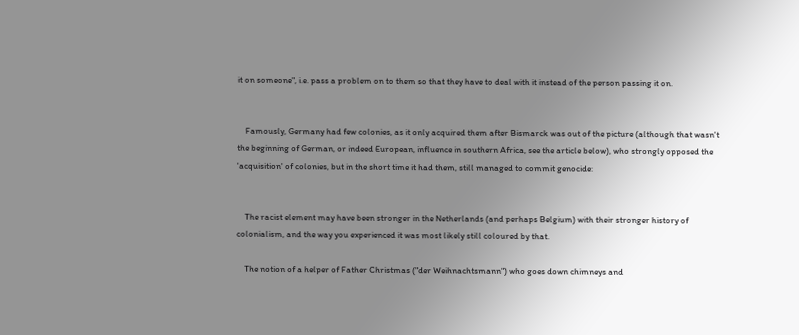it on someone", i.e. pass a problem on to them so that they have to deal with it instead of the person passing it on.


    Famously, Germany had few colonies, as it only acquired them after Bismarck was out of the picture (although that wasn't the beginning of German, or indeed European, influence in southern Africa, see the article below), who strongly opposed the 'acquisition' of colonies, but in the short time it had them, still managed to commit genocide:


    The racist element may have been stronger in the Netherlands (and perhaps Belgium) with their stronger history of colonialism, and the way you experienced it was most likely still coloured by that.

    The notion of a helper of Father Christmas ("der Weihnachtsmann") who goes down chimneys and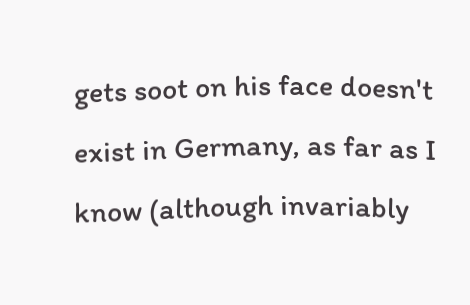gets soot on his face doesn't exist in Germany, as far as I know (although invariably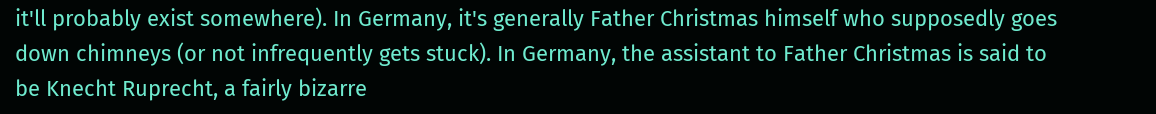it'll probably exist somewhere). In Germany, it's generally Father Christmas himself who supposedly goes down chimneys (or not infrequently gets stuck). In Germany, the assistant to Father Christmas is said to be Knecht Ruprecht, a fairly bizarre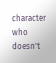character who doesn't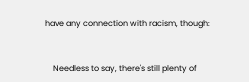have any connection with racism, though:


    Needless to say, there's still plenty of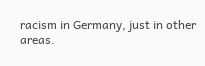racism in Germany, just in other areas.